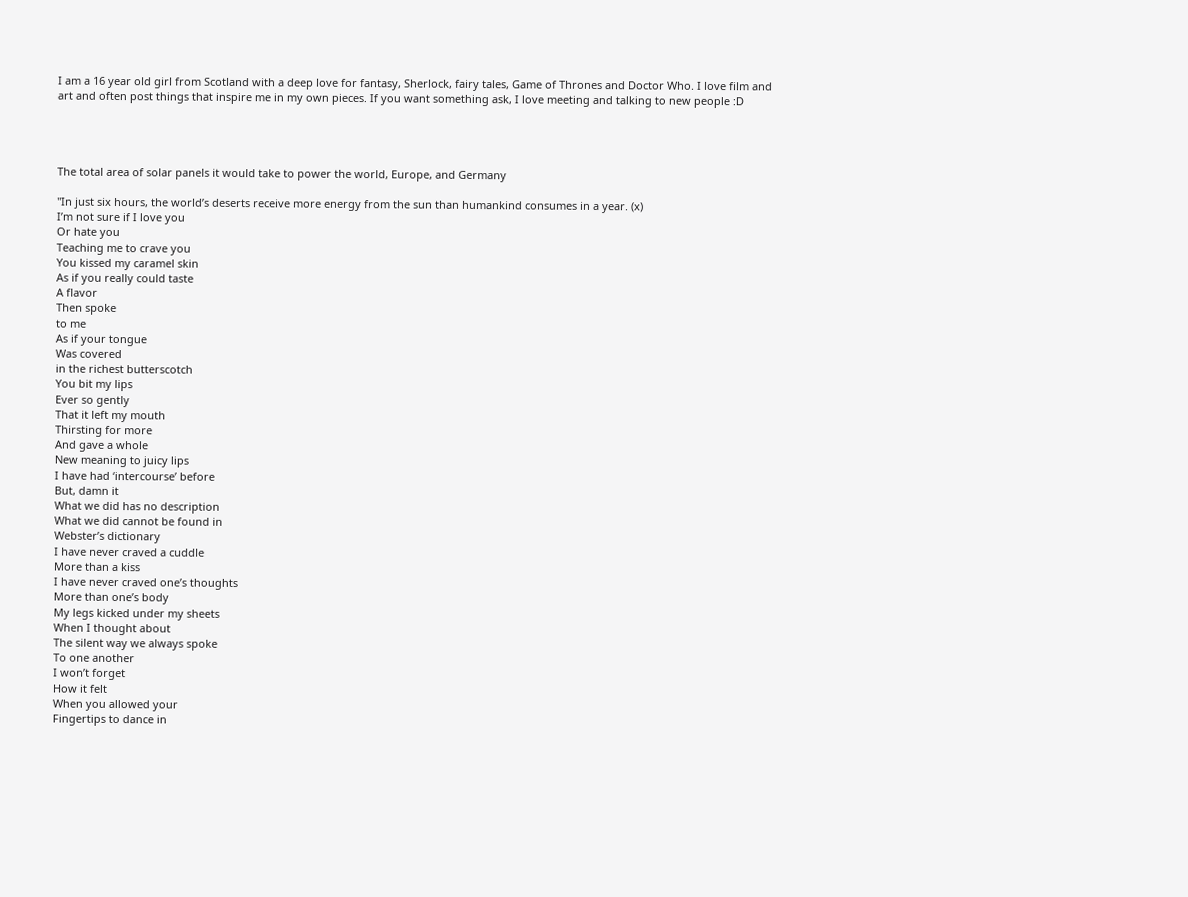I am a 16 year old girl from Scotland with a deep love for fantasy, Sherlock, fairy tales, Game of Thrones and Doctor Who. I love film and art and often post things that inspire me in my own pieces. If you want something ask, I love meeting and talking to new people :D




The total area of solar panels it would take to power the world, Europe, and Germany

"In just six hours, the world’s deserts receive more energy from the sun than humankind consumes in a year. (x)
I’m not sure if I love you
Or hate you
Teaching me to crave you
You kissed my caramel skin
As if you really could taste
A flavor
Then spoke
to me
As if your tongue
Was covered
in the richest butterscotch
You bit my lips
Ever so gently
That it left my mouth
Thirsting for more
And gave a whole
New meaning to juicy lips
I have had ‘intercourse’ before
But, damn it
What we did has no description
What we did cannot be found in
Webster’s dictionary
I have never craved a cuddle
More than a kiss
I have never craved one’s thoughts
More than one’s body
My legs kicked under my sheets
When I thought about
The silent way we always spoke
To one another
I won’t forget
How it felt
When you allowed your
Fingertips to dance in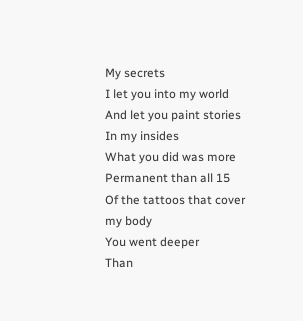My secrets
I let you into my world
And let you paint stories
In my insides
What you did was more
Permanent than all 15
Of the tattoos that cover my body
You went deeper
Than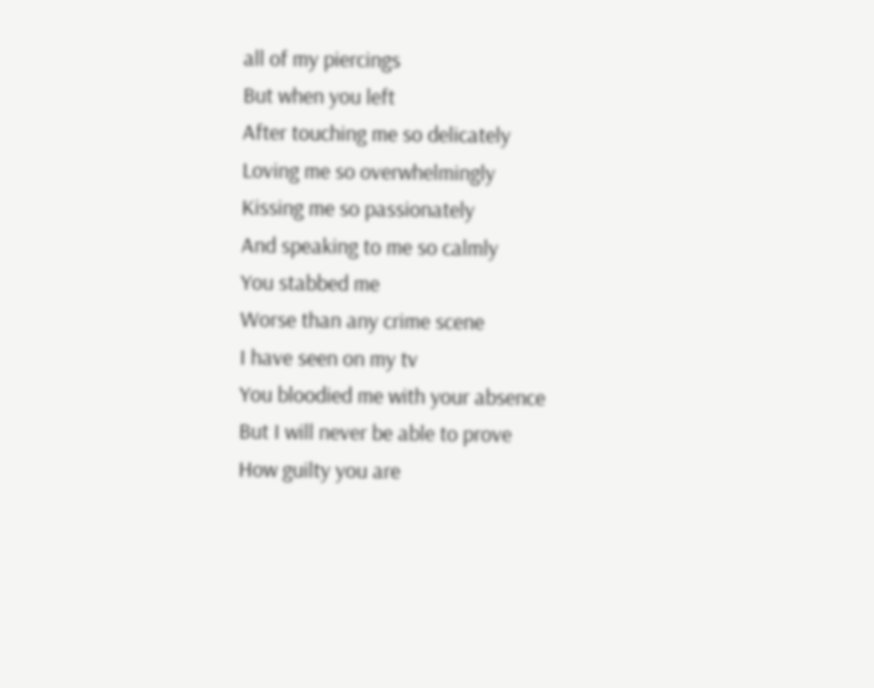all of my piercings
But when you left
After touching me so delicately
Loving me so overwhelmingly
Kissing me so passionately
And speaking to me so calmly
You stabbed me
Worse than any crime scene
I have seen on my tv
You bloodied me with your absence
But I will never be able to prove
How guilty you are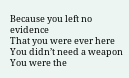Because you left no evidence
That you were ever here
You didn’t need a weapon
You were the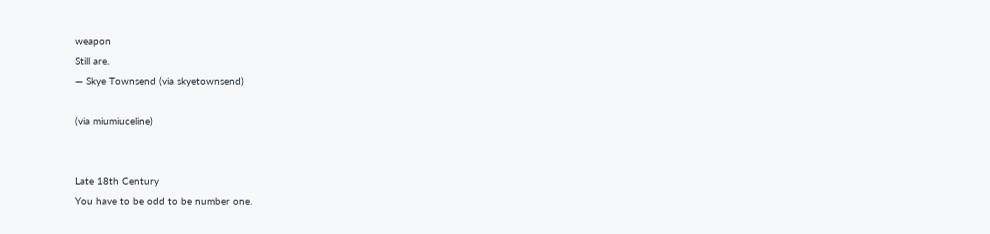weapon
Still are.
— Skye Townsend (via skyetownsend)

(via miumiuceline)


Late 18th Century
You have to be odd to be number one.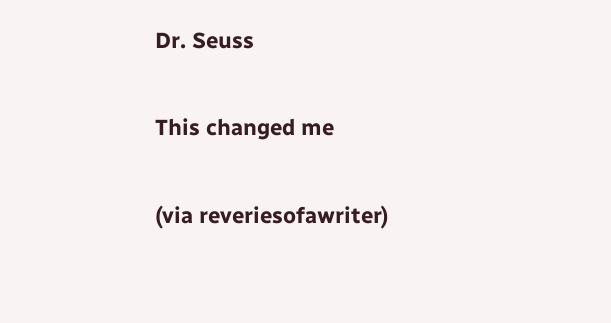Dr. Seuss

This changed me

(via reveriesofawriter)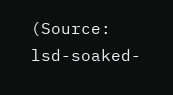(Source: lsd-soaked-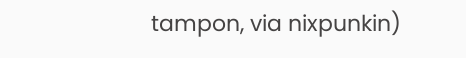tampon, via nixpunkin)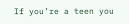If you’re a teen you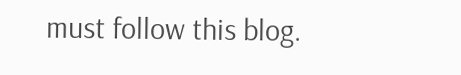must follow this blog.